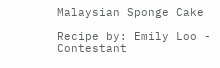Malaysian Sponge Cake

Recipe by: Emily Loo - Contestant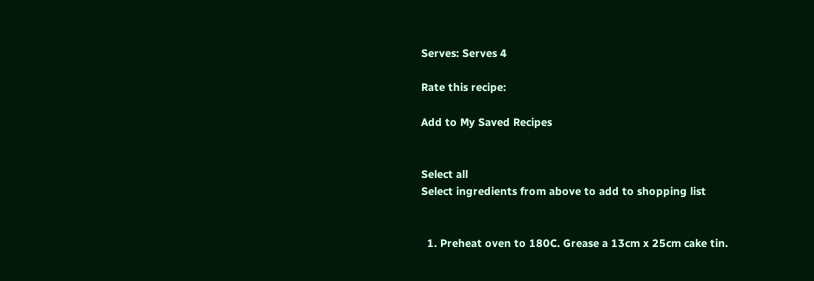Serves: Serves 4

Rate this recipe:

Add to My Saved Recipes


Select all
Select ingredients from above to add to shopping list


  1. Preheat oven to 180C. Grease a 13cm x 25cm cake tin.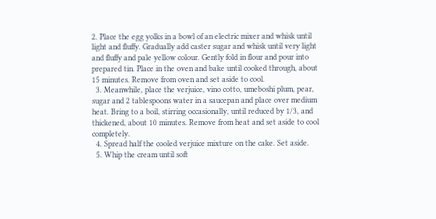2. Place the egg yolks in a bowl of an electric mixer and whisk until light and fluffy. Gradually add caster sugar and whisk until very light and fluffy and pale yellow colour. Gently fold in flour and pour into prepared tin. Place in the oven and bake until cooked through, about 15 minutes. Remove from oven and set aside to cool.
  3. Meanwhile, place the verjuice, vino cotto, umeboshi plum, pear, sugar and 2 tablespoons water in a saucepan and place over medium heat. Bring to a boil, stirring occasionally, until reduced by 1/3, and thickened, about 10 minutes. Remove from heat and set aside to cool completely.
  4. Spread half the cooled verjuice mixture on the cake. Set aside.
  5. Whip the cream until soft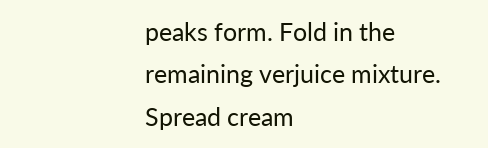peaks form. Fold in the remaining verjuice mixture. Spread cream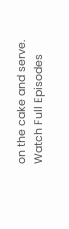on the cake and serve.
Watch Full Episodes